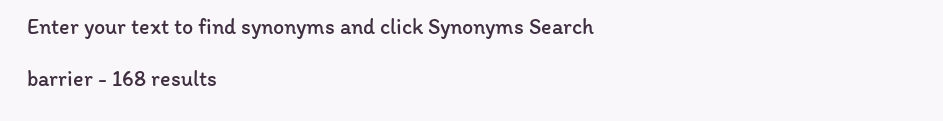Enter your text to find synonyms and click Synonyms Search

barrier - 168 results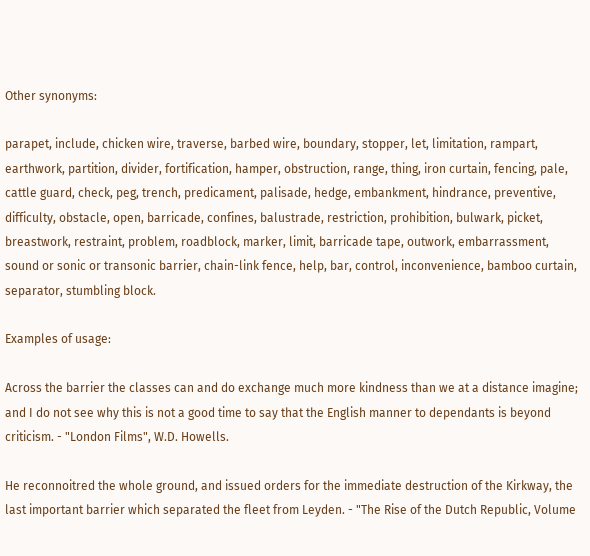Other synonyms:

parapet, include, chicken wire, traverse, barbed wire, boundary, stopper, let, limitation, rampart, earthwork, partition, divider, fortification, hamper, obstruction, range, thing, iron curtain, fencing, pale, cattle guard, check, peg, trench, predicament, palisade, hedge, embankment, hindrance, preventive, difficulty, obstacle, open, barricade, confines, balustrade, restriction, prohibition, bulwark, picket, breastwork, restraint, problem, roadblock, marker, limit, barricade tape, outwork, embarrassment, sound or sonic or transonic barrier, chain-link fence, help, bar, control, inconvenience, bamboo curtain, separator, stumbling block.

Examples of usage:

Across the barrier the classes can and do exchange much more kindness than we at a distance imagine; and I do not see why this is not a good time to say that the English manner to dependants is beyond criticism. - "London Films", W.D. Howells.

He reconnoitred the whole ground, and issued orders for the immediate destruction of the Kirkway, the last important barrier which separated the fleet from Leyden. - "The Rise of the Dutch Republic, Volume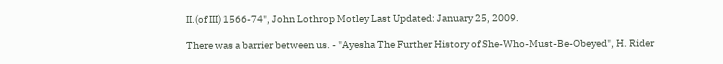II.(of III) 1566-74", John Lothrop Motley Last Updated: January 25, 2009.

There was a barrier between us. - "Ayesha The Further History of She-Who-Must-Be-Obeyed", H. Rider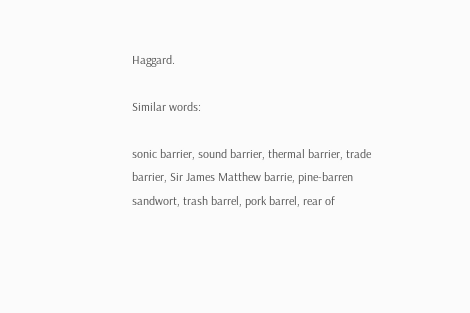Haggard.

Similar words:

sonic barrier, sound barrier, thermal barrier, trade barrier, Sir James Matthew barrie, pine-barren sandwort, trash barrel, pork barrel, rear of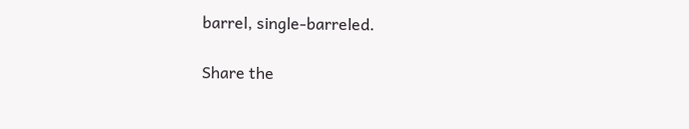barrel, single-barreled.

Share the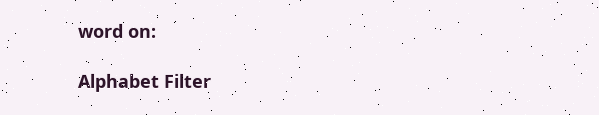word on:

Alphabet Filter